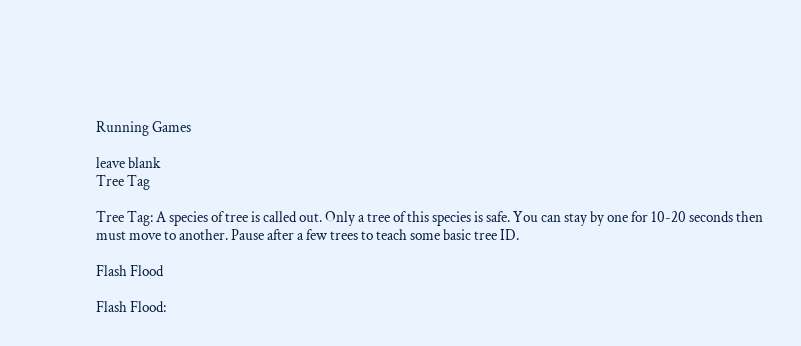Running Games

leave blank
Tree Tag

Tree Tag: A species of tree is called out. Only a tree of this species is safe. You can stay by one for 10-20 seconds then must move to another. Pause after a few trees to teach some basic tree ID.

Flash Flood

Flash Flood: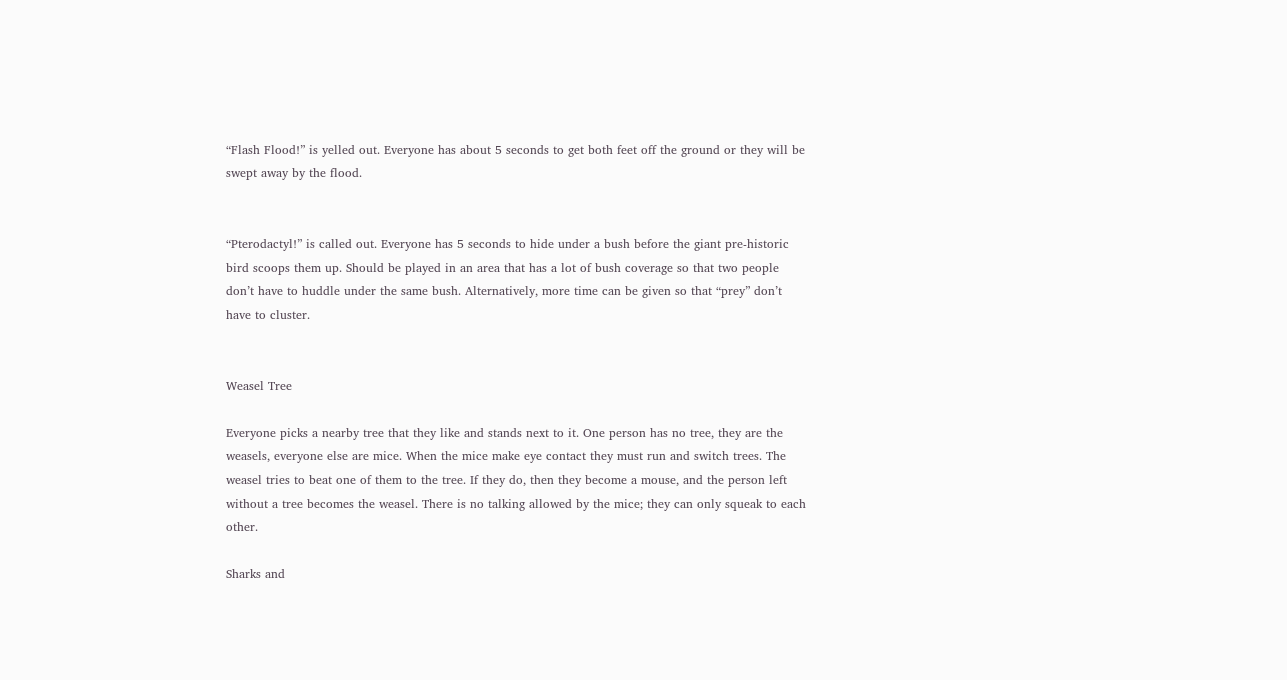“Flash Flood!” is yelled out. Everyone has about 5 seconds to get both feet off the ground or they will be swept away by the flood.


“Pterodactyl!” is called out. Everyone has 5 seconds to hide under a bush before the giant pre-historic bird scoops them up. Should be played in an area that has a lot of bush coverage so that two people don’t have to huddle under the same bush. Alternatively, more time can be given so that “prey” don’t have to cluster.


Weasel Tree

Everyone picks a nearby tree that they like and stands next to it. One person has no tree, they are the weasels, everyone else are mice. When the mice make eye contact they must run and switch trees. The weasel tries to beat one of them to the tree. If they do, then they become a mouse, and the person left without a tree becomes the weasel. There is no talking allowed by the mice; they can only squeak to each other.

Sharks and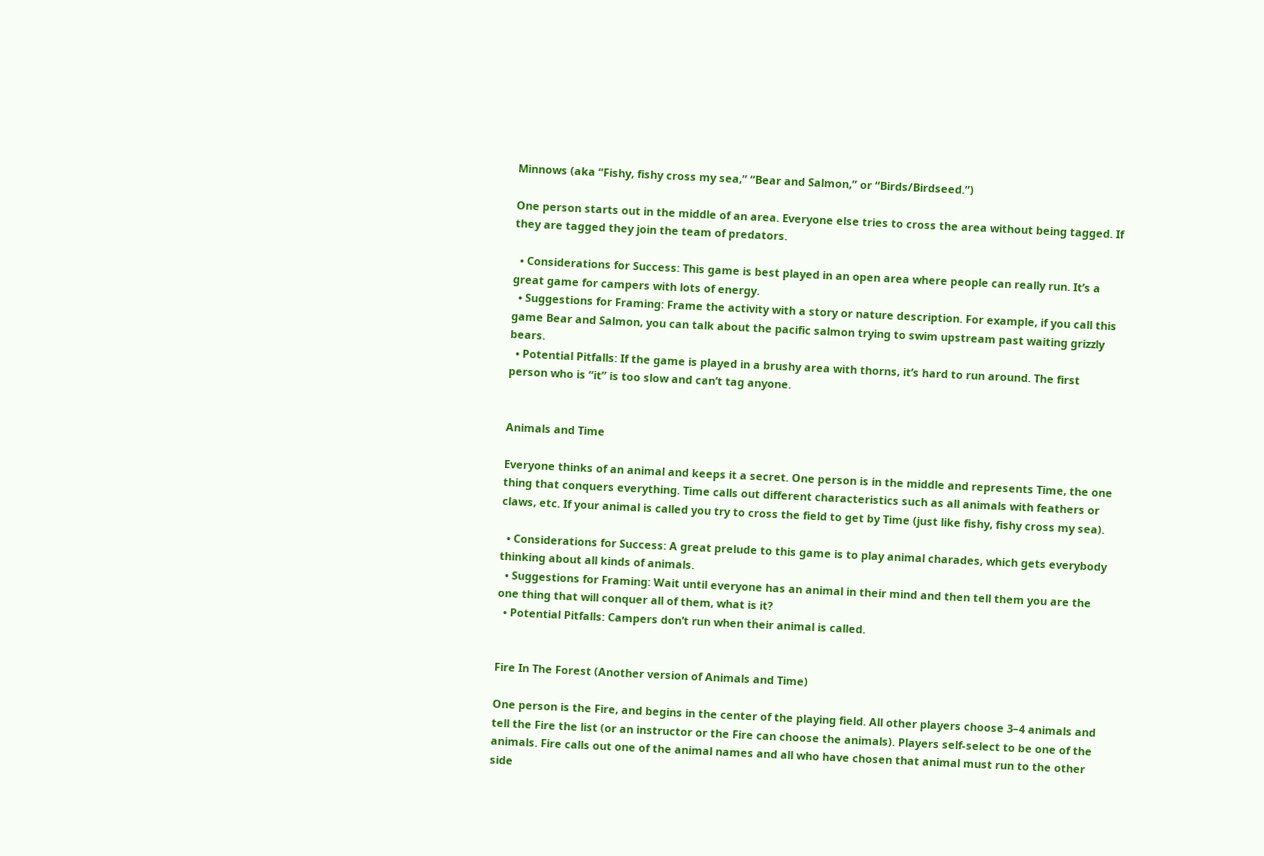Minnows (aka “Fishy, fishy cross my sea,” “Bear and Salmon,” or “Birds/Birdseed.”)

One person starts out in the middle of an area. Everyone else tries to cross the area without being tagged. If they are tagged they join the team of predators.

  • Considerations for Success: This game is best played in an open area where people can really run. It’s a great game for campers with lots of energy.
  • Suggestions for Framing: Frame the activity with a story or nature description. For example, if you call this game Bear and Salmon, you can talk about the pacific salmon trying to swim upstream past waiting grizzly bears.
  • Potential Pitfalls: If the game is played in a brushy area with thorns, it’s hard to run around. The first person who is “it” is too slow and can’t tag anyone.


Animals and Time

Everyone thinks of an animal and keeps it a secret. One person is in the middle and represents Time, the one thing that conquers everything. Time calls out different characteristics such as all animals with feathers or claws, etc. If your animal is called you try to cross the field to get by Time (just like fishy, fishy cross my sea).

  • Considerations for Success: A great prelude to this game is to play animal charades, which gets everybody thinking about all kinds of animals.
  • Suggestions for Framing: Wait until everyone has an animal in their mind and then tell them you are the one thing that will conquer all of them, what is it?
  • Potential Pitfalls: Campers don’t run when their animal is called.


Fire In The Forest (Another version of Animals and Time)

One person is the Fire, and begins in the center of the playing field. All other players choose 3–4 animals and tell the Fire the list (or an instructor or the Fire can choose the animals). Players self-select to be one of the animals. Fire calls out one of the animal names and all who have chosen that animal must run to the other side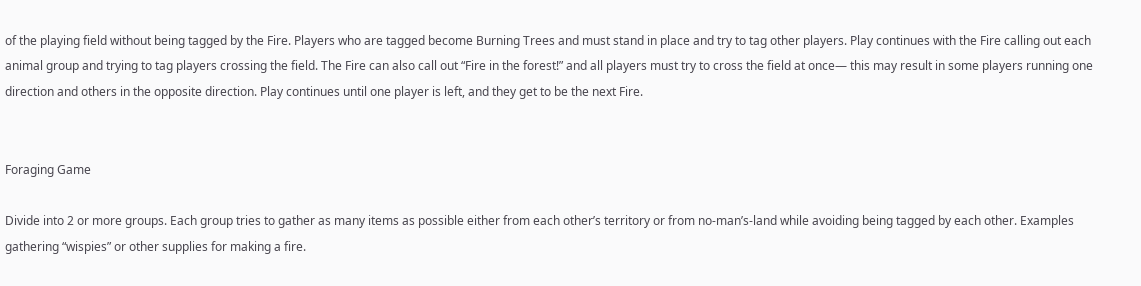of the playing field without being tagged by the Fire. Players who are tagged become Burning Trees and must stand in place and try to tag other players. Play continues with the Fire calling out each animal group and trying to tag players crossing the field. The Fire can also call out “Fire in the forest!” and all players must try to cross the field at once— this may result in some players running one direction and others in the opposite direction. Play continues until one player is left, and they get to be the next Fire.


Foraging Game

Divide into 2 or more groups. Each group tries to gather as many items as possible either from each other’s territory or from no-man’s-land while avoiding being tagged by each other. Examples gathering “wispies” or other supplies for making a fire.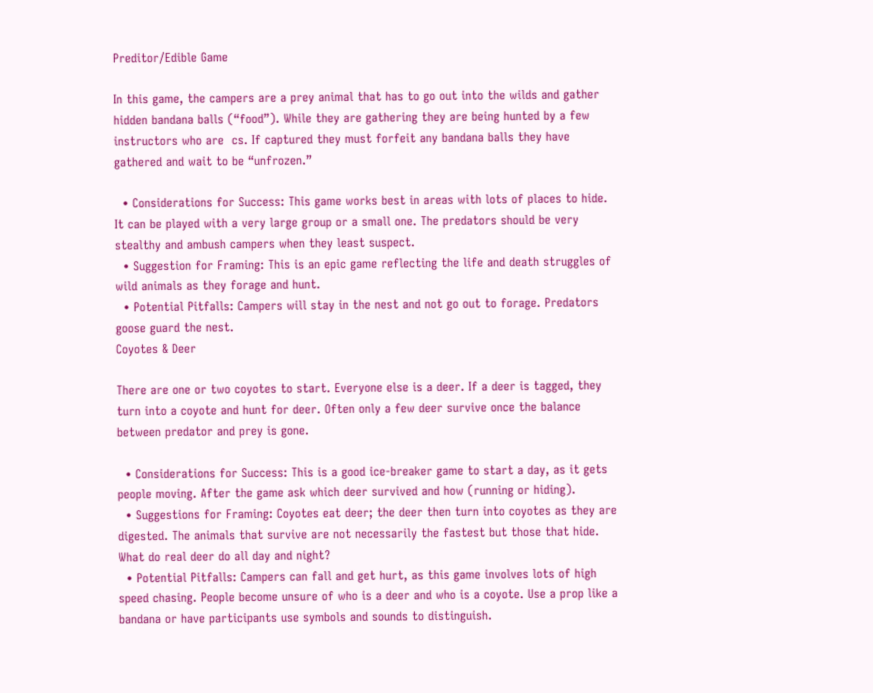Preditor/Edible Game

In this game, the campers are a prey animal that has to go out into the wilds and gather hidden bandana balls (“food”). While they are gathering they are being hunted by a few instructors who are  cs. If captured they must forfeit any bandana balls they have gathered and wait to be “unfrozen.”

  • Considerations for Success: This game works best in areas with lots of places to hide. It can be played with a very large group or a small one. The predators should be very stealthy and ambush campers when they least suspect.
  • Suggestion for Framing: This is an epic game reflecting the life and death struggles of wild animals as they forage and hunt.
  • Potential Pitfalls: Campers will stay in the nest and not go out to forage. Predators goose guard the nest.
Coyotes & Deer

There are one or two coyotes to start. Everyone else is a deer. If a deer is tagged, they turn into a coyote and hunt for deer. Often only a few deer survive once the balance between predator and prey is gone.

  • Considerations for Success: This is a good ice-breaker game to start a day, as it gets people moving. After the game ask which deer survived and how (running or hiding).
  • Suggestions for Framing: Coyotes eat deer; the deer then turn into coyotes as they are digested. The animals that survive are not necessarily the fastest but those that hide. What do real deer do all day and night?
  • Potential Pitfalls: Campers can fall and get hurt, as this game involves lots of high speed chasing. People become unsure of who is a deer and who is a coyote. Use a prop like a bandana or have participants use symbols and sounds to distinguish.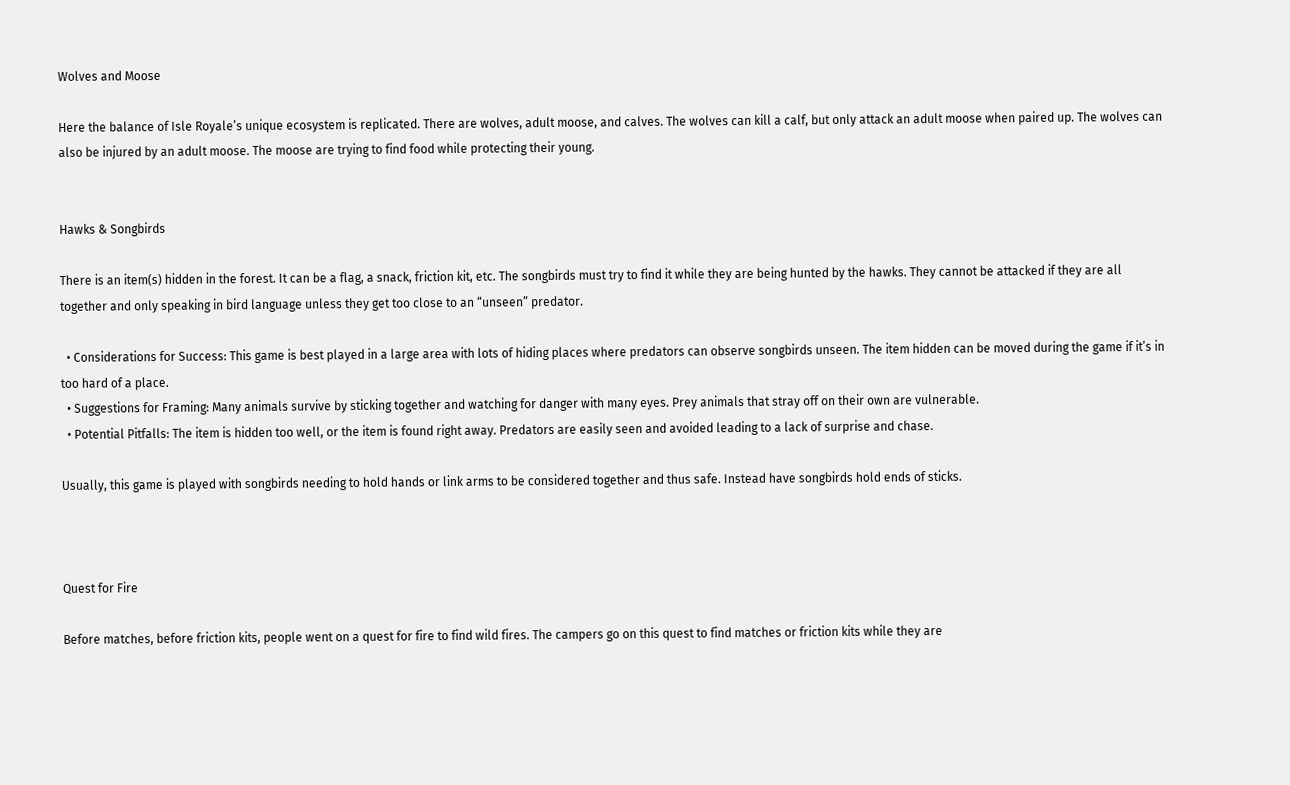Wolves and Moose

Here the balance of Isle Royale’s unique ecosystem is replicated. There are wolves, adult moose, and calves. The wolves can kill a calf, but only attack an adult moose when paired up. The wolves can also be injured by an adult moose. The moose are trying to find food while protecting their young.


Hawks & Songbirds

There is an item(s) hidden in the forest. It can be a flag, a snack, friction kit, etc. The songbirds must try to find it while they are being hunted by the hawks. They cannot be attacked if they are all together and only speaking in bird language unless they get too close to an “unseen” predator.

  • Considerations for Success: This game is best played in a large area with lots of hiding places where predators can observe songbirds unseen. The item hidden can be moved during the game if it’s in too hard of a place.
  • Suggestions for Framing: Many animals survive by sticking together and watching for danger with many eyes. Prey animals that stray off on their own are vulnerable.
  • Potential Pitfalls: The item is hidden too well, or the item is found right away. Predators are easily seen and avoided leading to a lack of surprise and chase.

Usually, this game is played with songbirds needing to hold hands or link arms to be considered together and thus safe. Instead have songbirds hold ends of sticks.



Quest for Fire

Before matches, before friction kits, people went on a quest for fire to find wild fires. The campers go on this quest to find matches or friction kits while they are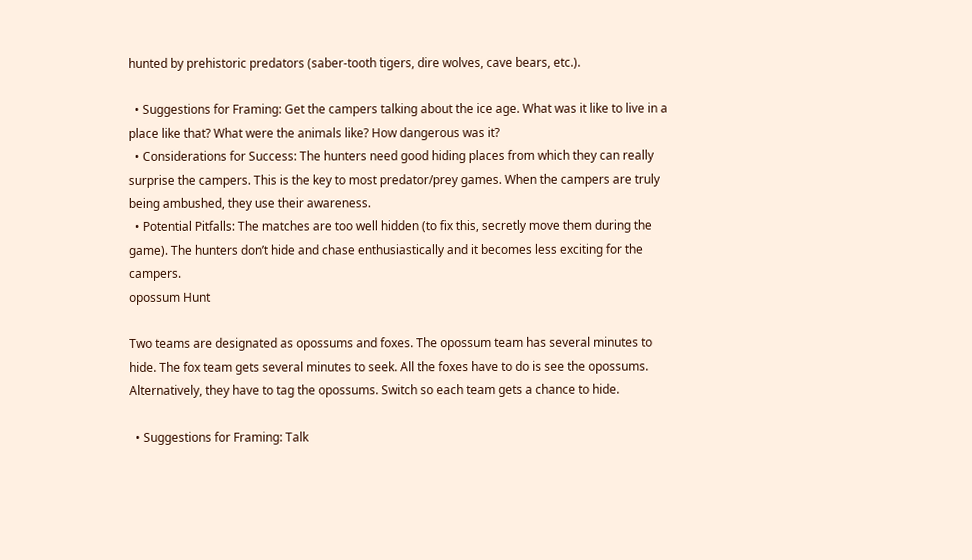hunted by prehistoric predators (saber-tooth tigers, dire wolves, cave bears, etc.).

  • Suggestions for Framing: Get the campers talking about the ice age. What was it like to live in a place like that? What were the animals like? How dangerous was it?
  • Considerations for Success: The hunters need good hiding places from which they can really surprise the campers. This is the key to most predator/prey games. When the campers are truly being ambushed, they use their awareness.
  • Potential Pitfalls: The matches are too well hidden (to fix this, secretly move them during the game). The hunters don’t hide and chase enthusiastically and it becomes less exciting for the campers.
opossum Hunt

Two teams are designated as opossums and foxes. The opossum team has several minutes to hide. The fox team gets several minutes to seek. All the foxes have to do is see the opossums. Alternatively, they have to tag the opossums. Switch so each team gets a chance to hide.

  • Suggestions for Framing: Talk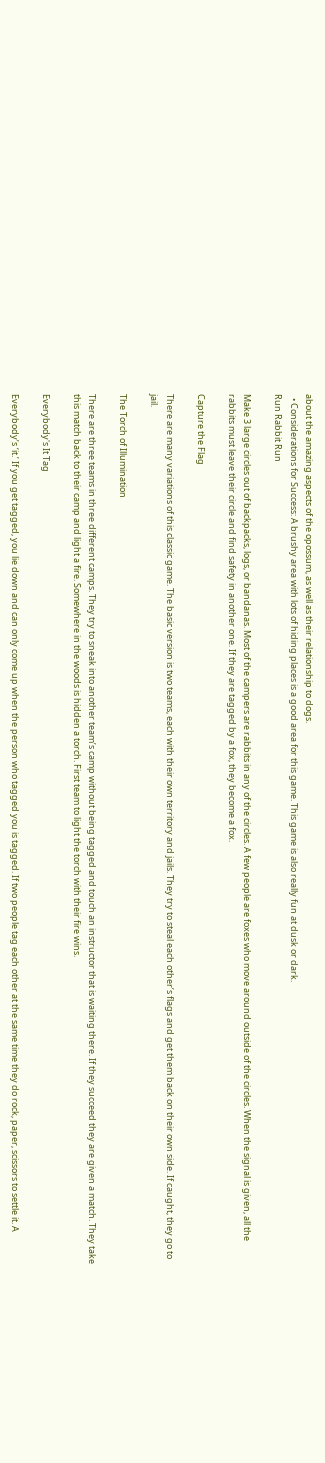about the amazing aspects of the opossum, as well as their relationship to dogs.
  • Considerations for Success: A brushy area with lots of hiding places is a good area for this game. This game is also really fun at dusk or dark.
Run Rabbit Run

Make 3 large circles out of backpacks, logs, or bandanas. Most of the campers are rabbits in any of the circles. A few people are foxes who move around outside of the circles. When the signal is given, all the rabbits must leave their circle and find safety in another one. If they are tagged by a fox, they become a fox.

Capture the Flag

There are many variations of this classic game. The basic version is two teams, each with their own territory and jails. They try to steal each other’s flags and get them back on their own side. If caught, they go to jail.

The Torch of Illumination

There are three teams in three different camps. They try to sneak into another team’s camp without being tagged and touch an instructor that is waiting there. If they succeed they are given a match. They take this match back to their camp and light a fire. Somewhere in the woods is hidden a torch. First team to light the torch with their fire wins.

Everybody's It Tag

Everybody’s ‘it.’ If you get tagged, you lie down and can only come up when the person who tagged you is tagged. If two people tag each other at the same time they do rock, paper, scissors to settle it. A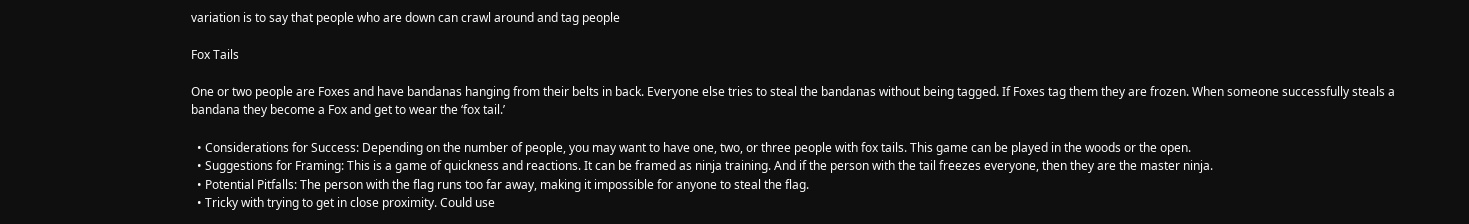variation is to say that people who are down can crawl around and tag people

Fox Tails

One or two people are Foxes and have bandanas hanging from their belts in back. Everyone else tries to steal the bandanas without being tagged. If Foxes tag them they are frozen. When someone successfully steals a bandana they become a Fox and get to wear the ‘fox tail.’

  • Considerations for Success: Depending on the number of people, you may want to have one, two, or three people with fox tails. This game can be played in the woods or the open.
  • Suggestions for Framing: This is a game of quickness and reactions. It can be framed as ninja training. And if the person with the tail freezes everyone, then they are the master ninja.
  • Potential Pitfalls: The person with the flag runs too far away, making it impossible for anyone to steal the flag.
  • Tricky with trying to get in close proximity. Could use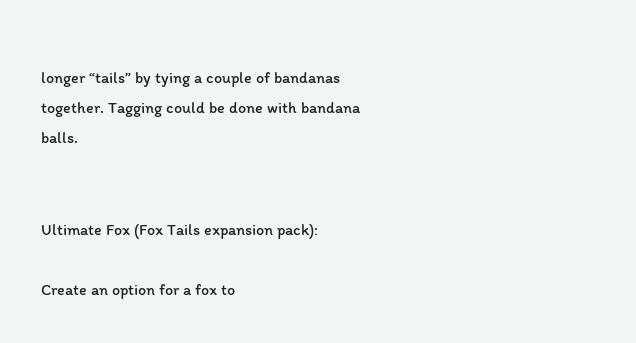longer “tails” by tying a couple of bandanas together. Tagging could be done with bandana balls.


Ultimate Fox (Fox Tails expansion pack):

Create an option for a fox to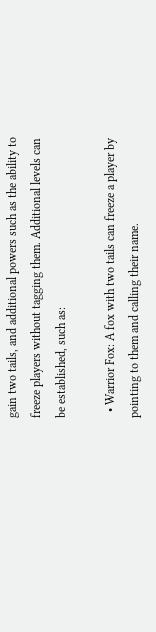gain two tails, and additional powers such as the ability to freeze players without tagging them. Additional levels can be established, such as:

  • Warrior Fox: A fox with two tails can freeze a player by pointing to them and calling their name.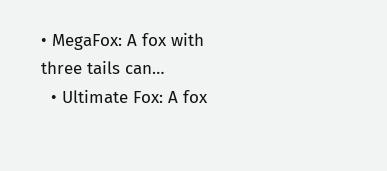• MegaFox: A fox with three tails can…
  • Ultimate Fox: A fox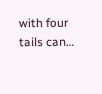with four tails can…